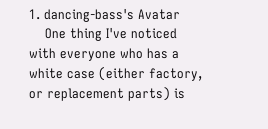1. dancing-bass's Avatar
    One thing I've noticed with everyone who has a white case (either factory, or replacement parts) is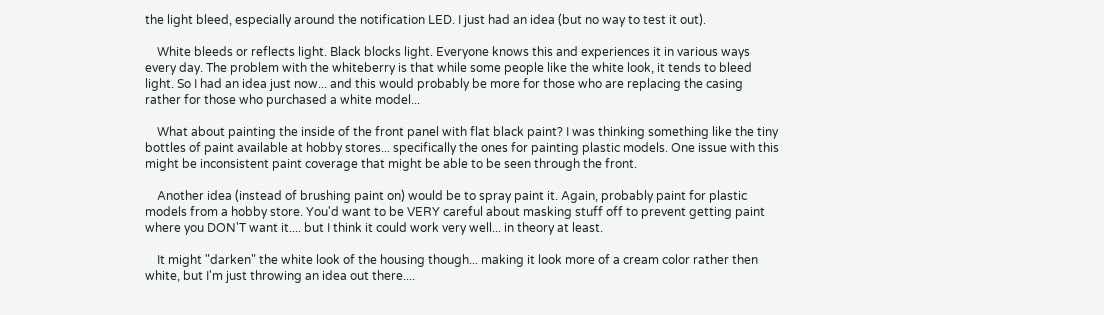the light bleed, especially around the notification LED. I just had an idea (but no way to test it out).

    White bleeds or reflects light. Black blocks light. Everyone knows this and experiences it in various ways every day. The problem with the whiteberry is that while some people like the white look, it tends to bleed light. So I had an idea just now... and this would probably be more for those who are replacing the casing rather for those who purchased a white model...

    What about painting the inside of the front panel with flat black paint? I was thinking something like the tiny bottles of paint available at hobby stores... specifically the ones for painting plastic models. One issue with this might be inconsistent paint coverage that might be able to be seen through the front.

    Another idea (instead of brushing paint on) would be to spray paint it. Again, probably paint for plastic models from a hobby store. You'd want to be VERY careful about masking stuff off to prevent getting paint where you DON'T want it.... but I think it could work very well... in theory at least.

    It might "darken" the white look of the housing though... making it look more of a cream color rather then white, but I'm just throwing an idea out there....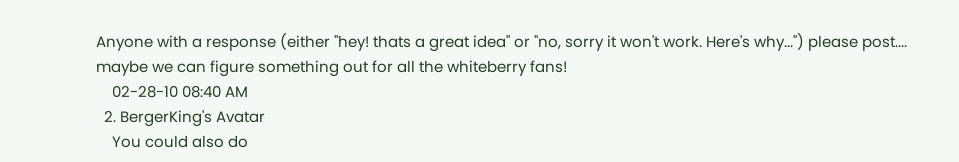Anyone with a response (either "hey! thats a great idea" or "no, sorry it won't work. Here's why...") please post.... maybe we can figure something out for all the whiteberry fans!
    02-28-10 08:40 AM
  2. BergerKing's Avatar
    You could also do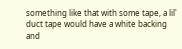something like that with some tape, a lil' duct tape would have a white backing and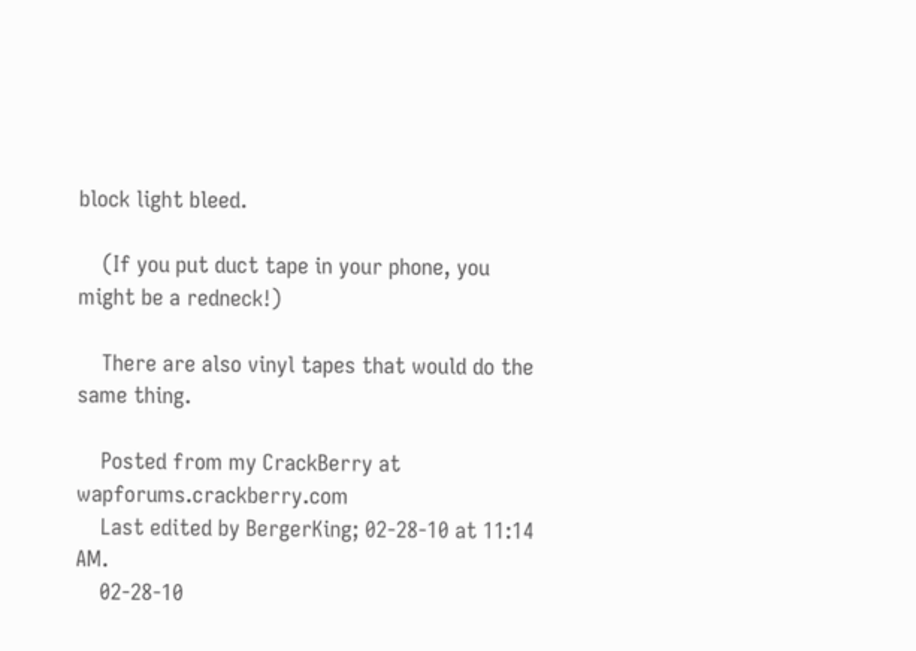block light bleed.

    (If you put duct tape in your phone, you might be a redneck!)

    There are also vinyl tapes that would do the same thing.

    Posted from my CrackBerry at wapforums.crackberry.com
    Last edited by BergerKing; 02-28-10 at 11:14 AM.
    02-28-10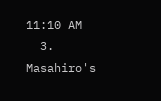11:10 AM
  3. Masahiro's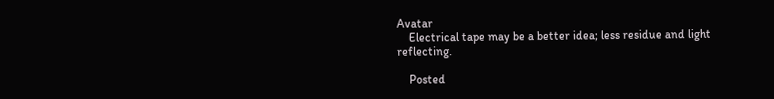Avatar
    Electrical tape may be a better idea; less residue and light reflecting.

    Posted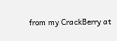from my CrackBerry at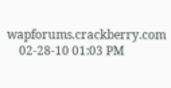wapforums.crackberry.com
    02-28-10 01:03 PM